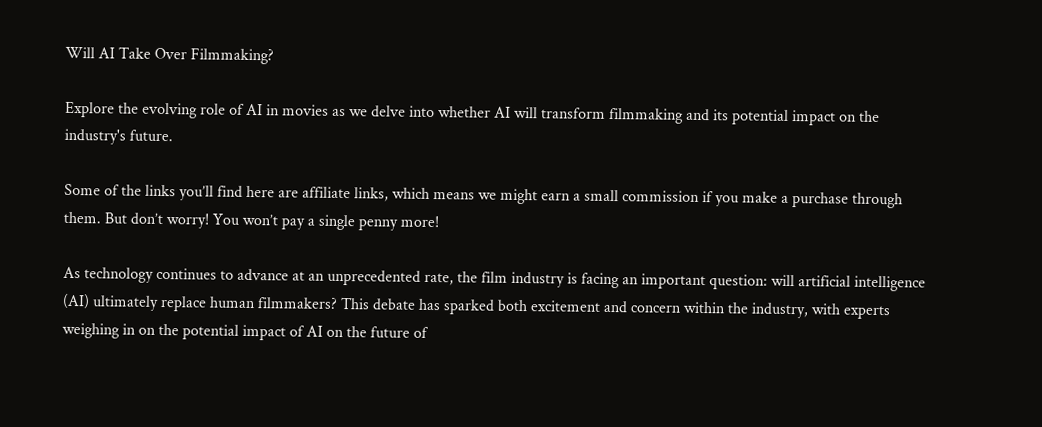Will AI Take Over Filmmaking?

Explore the evolving role of AI in movies as we delve into whether AI will transform filmmaking and its potential impact on the industry's future.

Some of the links you’ll find here are affiliate links, which means we might earn a small commission if you make a purchase through them. But don’t worry! You won’t pay a single penny more!

As technology continues to advance at an unprecedented rate, the film industry is facing an important question: will artificial intelligence (AI) ultimately replace human filmmakers? This debate has sparked both excitement and concern within the industry, with experts weighing in on the potential impact of AI on the future of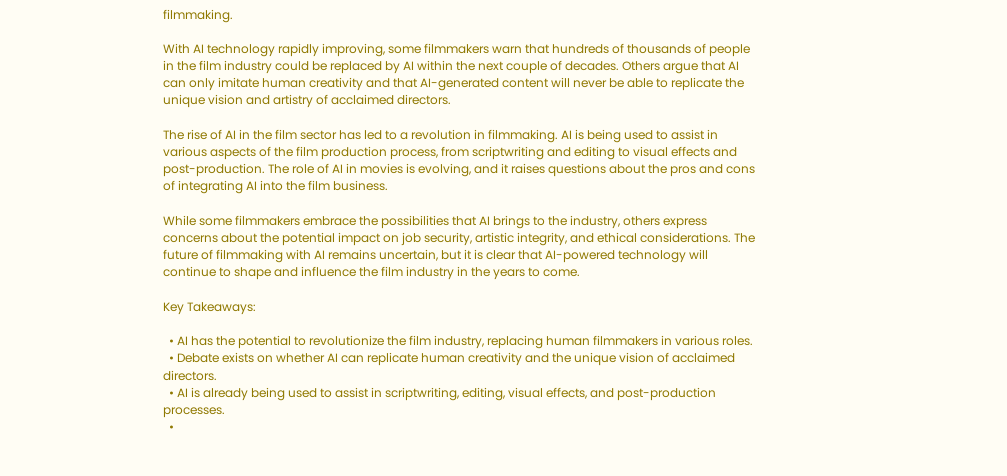filmmaking.

With AI technology rapidly improving, some filmmakers warn that hundreds of thousands of people in the film industry could be replaced by AI within the next couple of decades. Others argue that AI can only imitate human creativity and that AI-generated content will never be able to replicate the unique vision and artistry of acclaimed directors.

The rise of AI in the film sector has led to a revolution in filmmaking. AI is being used to assist in various aspects of the film production process, from scriptwriting and editing to visual effects and post-production. The role of AI in movies is evolving, and it raises questions about the pros and cons of integrating AI into the film business.

While some filmmakers embrace the possibilities that AI brings to the industry, others express concerns about the potential impact on job security, artistic integrity, and ethical considerations. The future of filmmaking with AI remains uncertain, but it is clear that AI-powered technology will continue to shape and influence the film industry in the years to come.

Key Takeaways:

  • AI has the potential to revolutionize the film industry, replacing human filmmakers in various roles.
  • Debate exists on whether AI can replicate human creativity and the unique vision of acclaimed directors.
  • AI is already being used to assist in scriptwriting, editing, visual effects, and post-production processes.
  •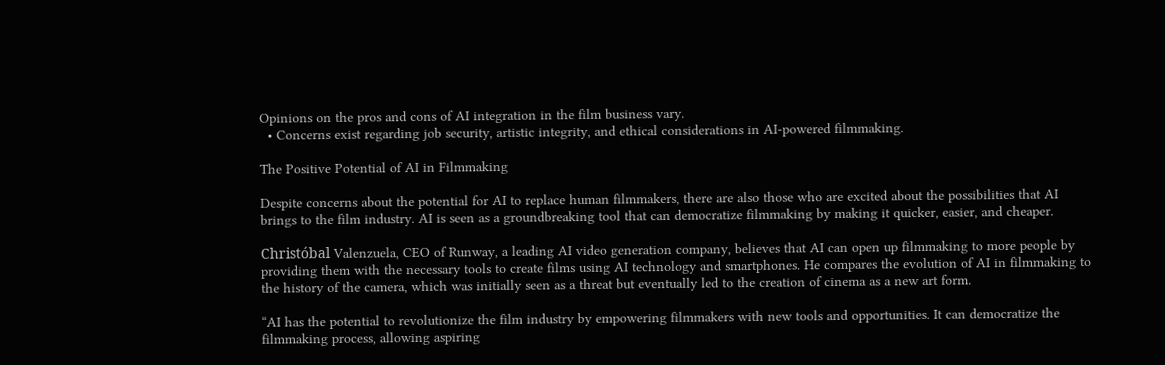Opinions on the pros and cons of AI integration in the film business vary.
  • Concerns exist regarding job security, artistic integrity, and ethical considerations in AI-powered filmmaking.

The Positive Potential of AI in Filmmaking

Despite concerns about the potential for AI to replace human filmmakers, there are also those who are excited about the possibilities that AI brings to the film industry. AI is seen as a groundbreaking tool that can democratize filmmaking by making it quicker, easier, and cheaper.

Christóbal Valenzuela, CEO of Runway, a leading AI video generation company, believes that AI can open up filmmaking to more people by providing them with the necessary tools to create films using AI technology and smartphones. He compares the evolution of AI in filmmaking to the history of the camera, which was initially seen as a threat but eventually led to the creation of cinema as a new art form.

“AI has the potential to revolutionize the film industry by empowering filmmakers with new tools and opportunities. It can democratize the filmmaking process, allowing aspiring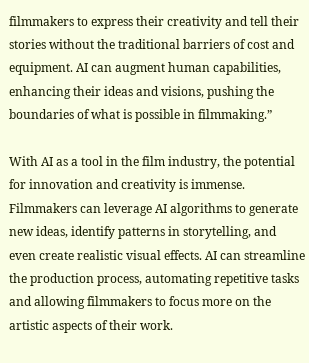filmmakers to express their creativity and tell their stories without the traditional barriers of cost and equipment. AI can augment human capabilities, enhancing their ideas and visions, pushing the boundaries of what is possible in filmmaking.”

With AI as a tool in the film industry, the potential for innovation and creativity is immense. Filmmakers can leverage AI algorithms to generate new ideas, identify patterns in storytelling, and even create realistic visual effects. AI can streamline the production process, automating repetitive tasks and allowing filmmakers to focus more on the artistic aspects of their work.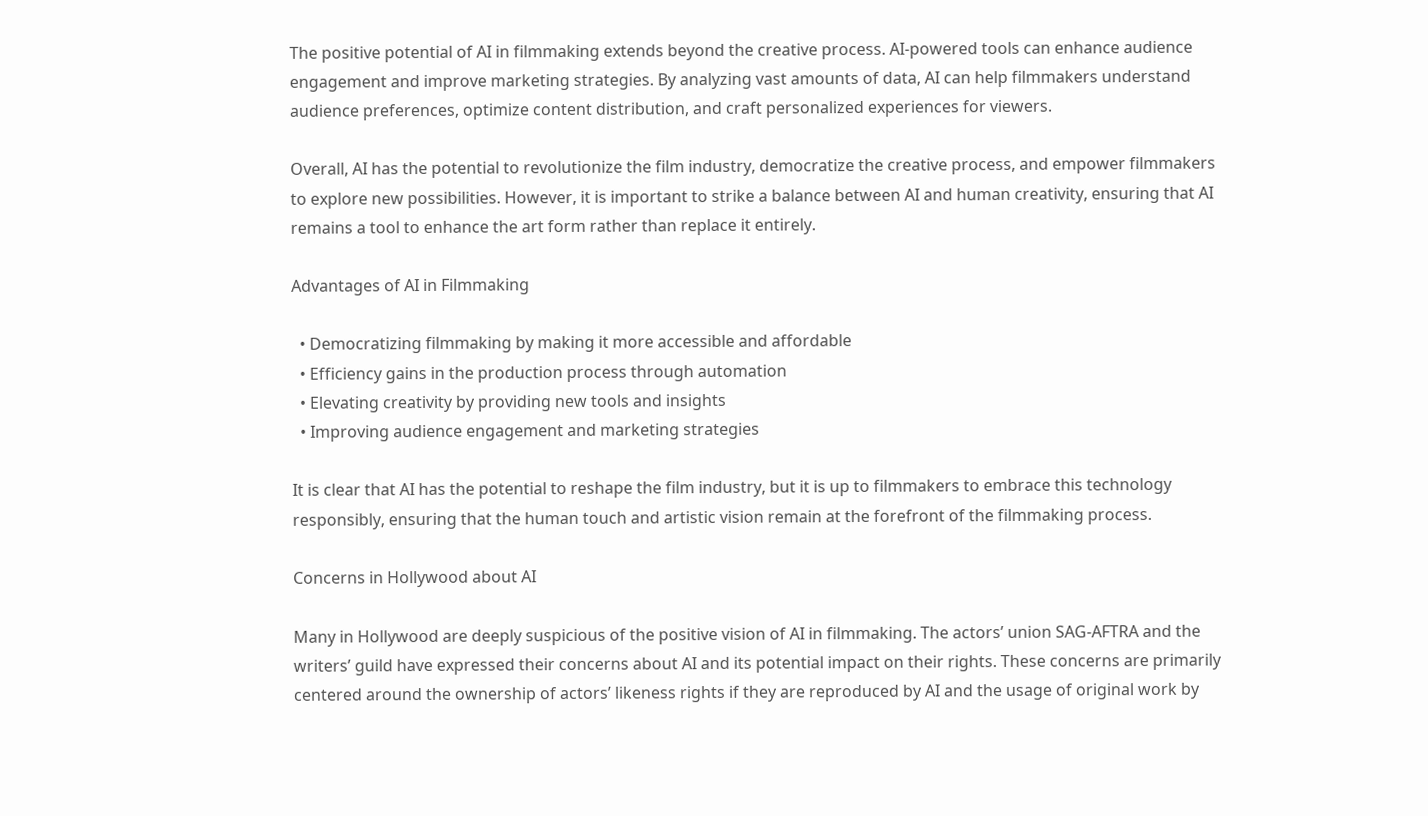The positive potential of AI in filmmaking extends beyond the creative process. AI-powered tools can enhance audience engagement and improve marketing strategies. By analyzing vast amounts of data, AI can help filmmakers understand audience preferences, optimize content distribution, and craft personalized experiences for viewers.

Overall, AI has the potential to revolutionize the film industry, democratize the creative process, and empower filmmakers to explore new possibilities. However, it is important to strike a balance between AI and human creativity, ensuring that AI remains a tool to enhance the art form rather than replace it entirely.

Advantages of AI in Filmmaking

  • Democratizing filmmaking by making it more accessible and affordable
  • Efficiency gains in the production process through automation
  • Elevating creativity by providing new tools and insights
  • Improving audience engagement and marketing strategies

It is clear that AI has the potential to reshape the film industry, but it is up to filmmakers to embrace this technology responsibly, ensuring that the human touch and artistic vision remain at the forefront of the filmmaking process.

Concerns in Hollywood about AI

Many in Hollywood are deeply suspicious of the positive vision of AI in filmmaking. The actors’ union SAG-AFTRA and the writers’ guild have expressed their concerns about AI and its potential impact on their rights. These concerns are primarily centered around the ownership of actors’ likeness rights if they are reproduced by AI and the usage of original work by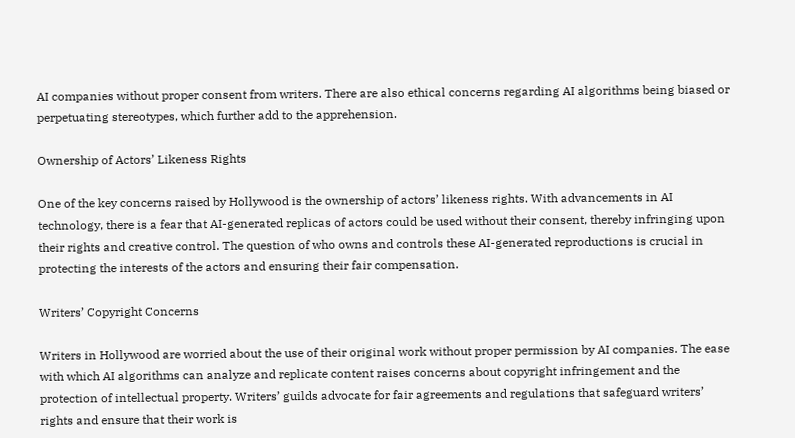AI companies without proper consent from writers. There are also ethical concerns regarding AI algorithms being biased or perpetuating stereotypes, which further add to the apprehension.

Ownership of Actors’ Likeness Rights

One of the key concerns raised by Hollywood is the ownership of actors’ likeness rights. With advancements in AI technology, there is a fear that AI-generated replicas of actors could be used without their consent, thereby infringing upon their rights and creative control. The question of who owns and controls these AI-generated reproductions is crucial in protecting the interests of the actors and ensuring their fair compensation.

Writers’ Copyright Concerns

Writers in Hollywood are worried about the use of their original work without proper permission by AI companies. The ease with which AI algorithms can analyze and replicate content raises concerns about copyright infringement and the protection of intellectual property. Writers’ guilds advocate for fair agreements and regulations that safeguard writers’ rights and ensure that their work is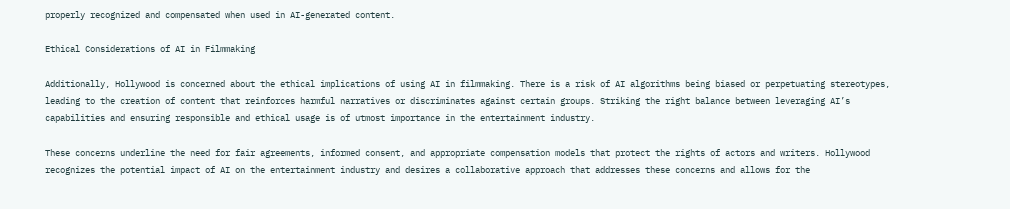properly recognized and compensated when used in AI-generated content.

Ethical Considerations of AI in Filmmaking

Additionally, Hollywood is concerned about the ethical implications of using AI in filmmaking. There is a risk of AI algorithms being biased or perpetuating stereotypes, leading to the creation of content that reinforces harmful narratives or discriminates against certain groups. Striking the right balance between leveraging AI’s capabilities and ensuring responsible and ethical usage is of utmost importance in the entertainment industry.

These concerns underline the need for fair agreements, informed consent, and appropriate compensation models that protect the rights of actors and writers. Hollywood recognizes the potential impact of AI on the entertainment industry and desires a collaborative approach that addresses these concerns and allows for the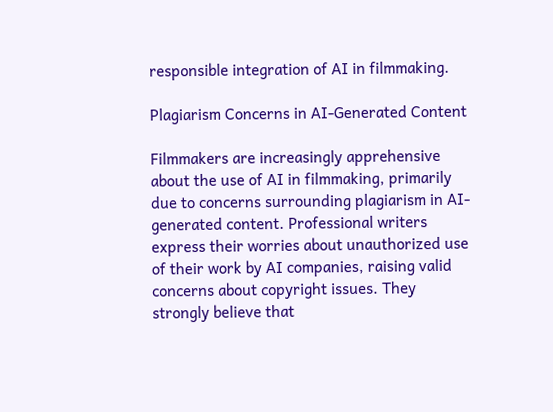responsible integration of AI in filmmaking.

Plagiarism Concerns in AI-Generated Content

Filmmakers are increasingly apprehensive about the use of AI in filmmaking, primarily due to concerns surrounding plagiarism in AI-generated content. Professional writers express their worries about unauthorized use of their work by AI companies, raising valid concerns about copyright issues. They strongly believe that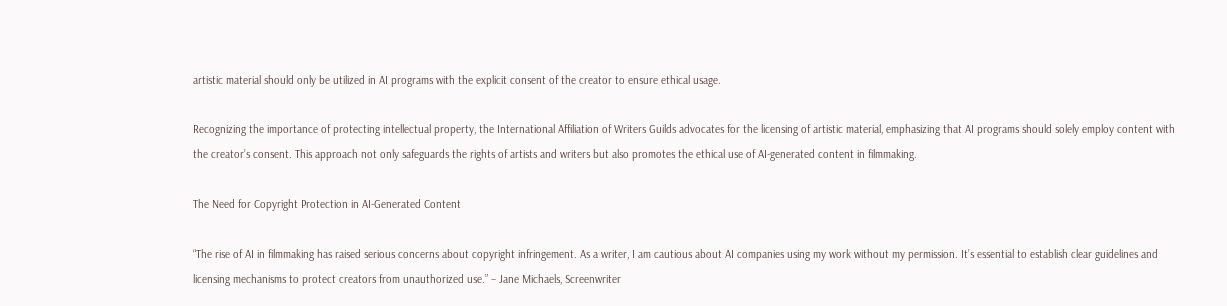artistic material should only be utilized in AI programs with the explicit consent of the creator to ensure ethical usage.

Recognizing the importance of protecting intellectual property, the International Affiliation of Writers Guilds advocates for the licensing of artistic material, emphasizing that AI programs should solely employ content with the creator’s consent. This approach not only safeguards the rights of artists and writers but also promotes the ethical use of AI-generated content in filmmaking.

The Need for Copyright Protection in AI-Generated Content

“The rise of AI in filmmaking has raised serious concerns about copyright infringement. As a writer, I am cautious about AI companies using my work without my permission. It’s essential to establish clear guidelines and licensing mechanisms to protect creators from unauthorized use.” – Jane Michaels, Screenwriter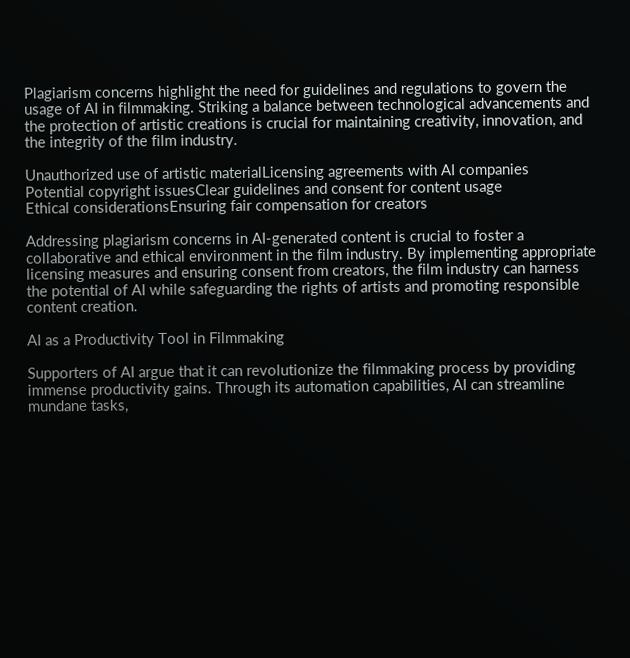Plagiarism concerns highlight the need for guidelines and regulations to govern the usage of AI in filmmaking. Striking a balance between technological advancements and the protection of artistic creations is crucial for maintaining creativity, innovation, and the integrity of the film industry.

Unauthorized use of artistic materialLicensing agreements with AI companies
Potential copyright issuesClear guidelines and consent for content usage
Ethical considerationsEnsuring fair compensation for creators

Addressing plagiarism concerns in AI-generated content is crucial to foster a collaborative and ethical environment in the film industry. By implementing appropriate licensing measures and ensuring consent from creators, the film industry can harness the potential of AI while safeguarding the rights of artists and promoting responsible content creation.

AI as a Productivity Tool in Filmmaking

Supporters of AI argue that it can revolutionize the filmmaking process by providing immense productivity gains. Through its automation capabilities, AI can streamline mundane tasks,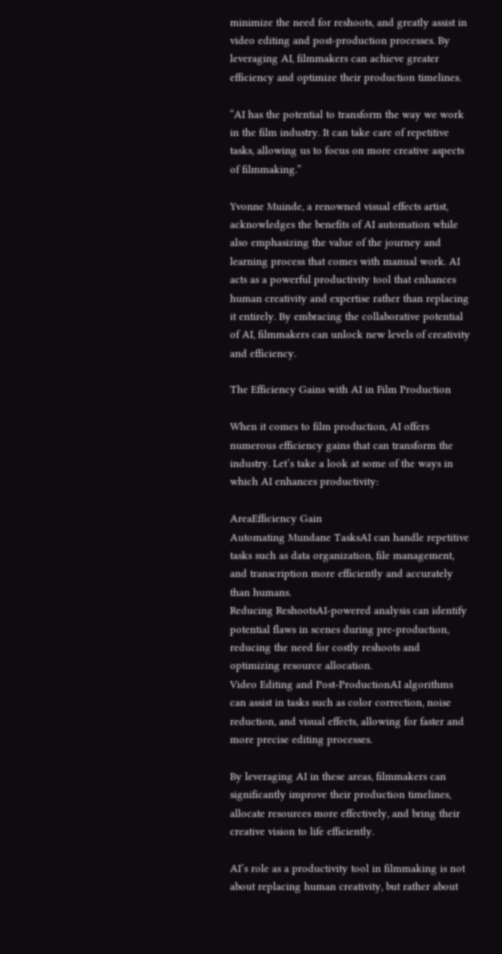minimize the need for reshoots, and greatly assist in video editing and post-production processes. By leveraging AI, filmmakers can achieve greater efficiency and optimize their production timelines.

“AI has the potential to transform the way we work in the film industry. It can take care of repetitive tasks, allowing us to focus on more creative aspects of filmmaking.”

Yvonne Muinde, a renowned visual effects artist, acknowledges the benefits of AI automation while also emphasizing the value of the journey and learning process that comes with manual work. AI acts as a powerful productivity tool that enhances human creativity and expertise rather than replacing it entirely. By embracing the collaborative potential of AI, filmmakers can unlock new levels of creativity and efficiency.

The Efficiency Gains with AI in Film Production

When it comes to film production, AI offers numerous efficiency gains that can transform the industry. Let’s take a look at some of the ways in which AI enhances productivity:

AreaEfficiency Gain
Automating Mundane TasksAI can handle repetitive tasks such as data organization, file management, and transcription more efficiently and accurately than humans.
Reducing ReshootsAI-powered analysis can identify potential flaws in scenes during pre-production, reducing the need for costly reshoots and optimizing resource allocation.
Video Editing and Post-ProductionAI algorithms can assist in tasks such as color correction, noise reduction, and visual effects, allowing for faster and more precise editing processes.

By leveraging AI in these areas, filmmakers can significantly improve their production timelines, allocate resources more effectively, and bring their creative vision to life efficiently.

AI’s role as a productivity tool in filmmaking is not about replacing human creativity, but rather about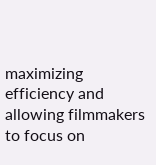maximizing efficiency and allowing filmmakers to focus on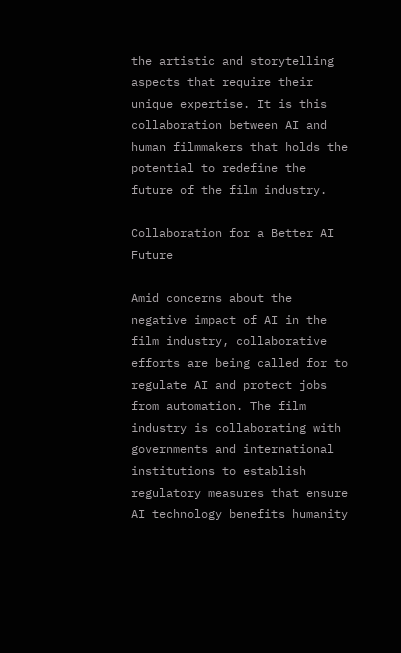the artistic and storytelling aspects that require their unique expertise. It is this collaboration between AI and human filmmakers that holds the potential to redefine the future of the film industry.

Collaboration for a Better AI Future

Amid concerns about the negative impact of AI in the film industry, collaborative efforts are being called for to regulate AI and protect jobs from automation. The film industry is collaborating with governments and international institutions to establish regulatory measures that ensure AI technology benefits humanity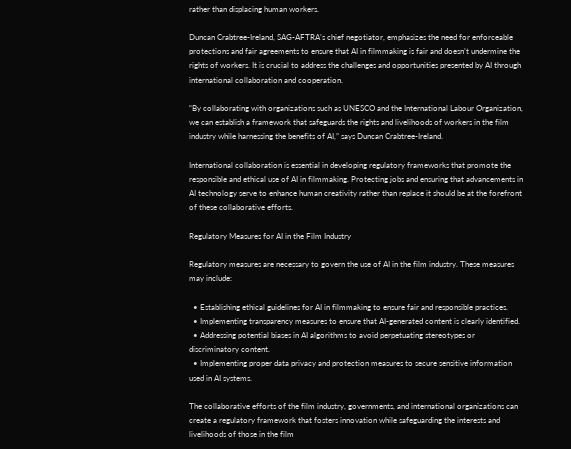rather than displacing human workers.

Duncan Crabtree-Ireland, SAG-AFTRA’s chief negotiator, emphasizes the need for enforceable protections and fair agreements to ensure that AI in filmmaking is fair and doesn’t undermine the rights of workers. It is crucial to address the challenges and opportunities presented by AI through international collaboration and cooperation.

“By collaborating with organizations such as UNESCO and the International Labour Organization, we can establish a framework that safeguards the rights and livelihoods of workers in the film industry while harnessing the benefits of AI,” says Duncan Crabtree-Ireland.

International collaboration is essential in developing regulatory frameworks that promote the responsible and ethical use of AI in filmmaking. Protecting jobs and ensuring that advancements in AI technology serve to enhance human creativity rather than replace it should be at the forefront of these collaborative efforts.

Regulatory Measures for AI in the Film Industry

Regulatory measures are necessary to govern the use of AI in the film industry. These measures may include:

  • Establishing ethical guidelines for AI in filmmaking to ensure fair and responsible practices.
  • Implementing transparency measures to ensure that AI-generated content is clearly identified.
  • Addressing potential biases in AI algorithms to avoid perpetuating stereotypes or discriminatory content.
  • Implementing proper data privacy and protection measures to secure sensitive information used in AI systems.

The collaborative efforts of the film industry, governments, and international organizations can create a regulatory framework that fosters innovation while safeguarding the interests and livelihoods of those in the film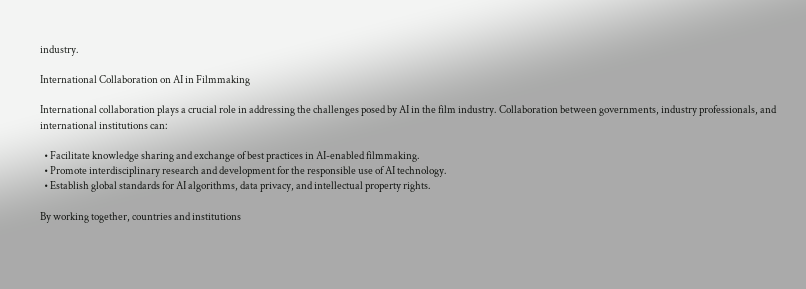industry.

International Collaboration on AI in Filmmaking

International collaboration plays a crucial role in addressing the challenges posed by AI in the film industry. Collaboration between governments, industry professionals, and international institutions can:

  • Facilitate knowledge sharing and exchange of best practices in AI-enabled filmmaking.
  • Promote interdisciplinary research and development for the responsible use of AI technology.
  • Establish global standards for AI algorithms, data privacy, and intellectual property rights.

By working together, countries and institutions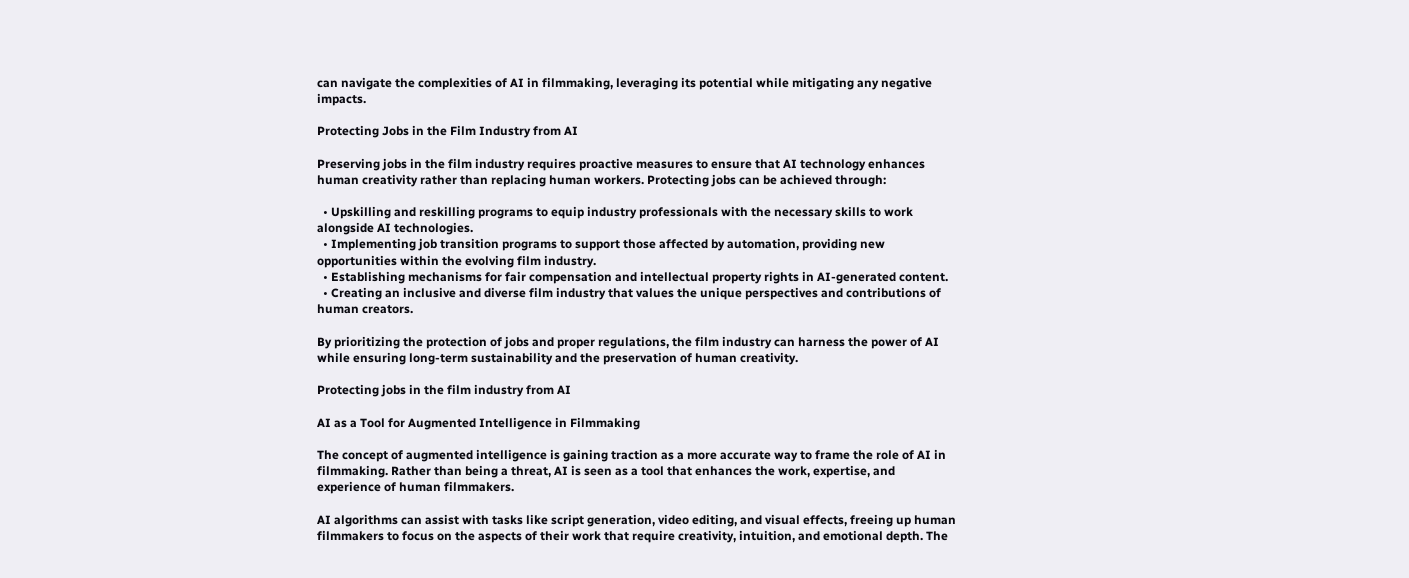can navigate the complexities of AI in filmmaking, leveraging its potential while mitigating any negative impacts.

Protecting Jobs in the Film Industry from AI

Preserving jobs in the film industry requires proactive measures to ensure that AI technology enhances human creativity rather than replacing human workers. Protecting jobs can be achieved through:

  • Upskilling and reskilling programs to equip industry professionals with the necessary skills to work alongside AI technologies.
  • Implementing job transition programs to support those affected by automation, providing new opportunities within the evolving film industry.
  • Establishing mechanisms for fair compensation and intellectual property rights in AI-generated content.
  • Creating an inclusive and diverse film industry that values the unique perspectives and contributions of human creators.

By prioritizing the protection of jobs and proper regulations, the film industry can harness the power of AI while ensuring long-term sustainability and the preservation of human creativity.

Protecting jobs in the film industry from AI

AI as a Tool for Augmented Intelligence in Filmmaking

The concept of augmented intelligence is gaining traction as a more accurate way to frame the role of AI in filmmaking. Rather than being a threat, AI is seen as a tool that enhances the work, expertise, and experience of human filmmakers.

AI algorithms can assist with tasks like script generation, video editing, and visual effects, freeing up human filmmakers to focus on the aspects of their work that require creativity, intuition, and emotional depth. The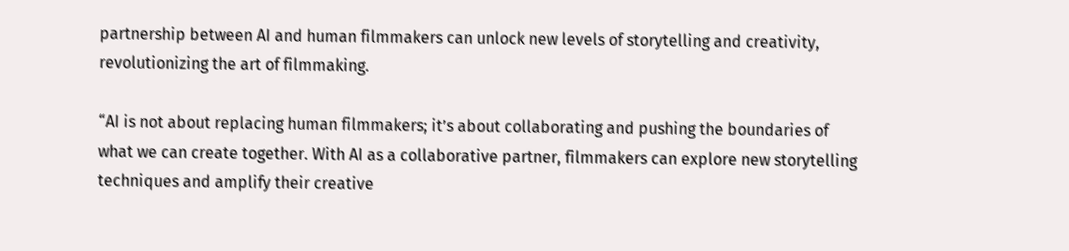partnership between AI and human filmmakers can unlock new levels of storytelling and creativity, revolutionizing the art of filmmaking.

“AI is not about replacing human filmmakers; it’s about collaborating and pushing the boundaries of what we can create together. With AI as a collaborative partner, filmmakers can explore new storytelling techniques and amplify their creative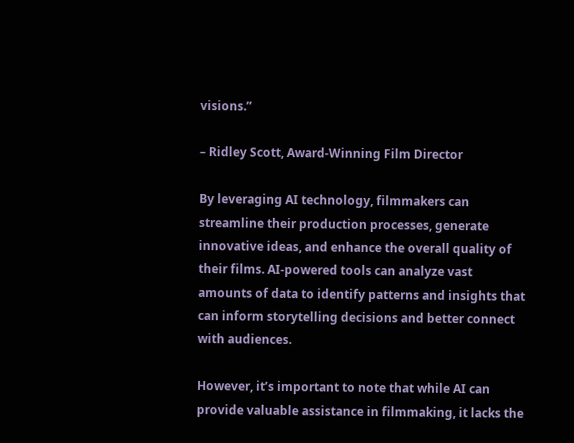visions.”

– Ridley Scott, Award-Winning Film Director

By leveraging AI technology, filmmakers can streamline their production processes, generate innovative ideas, and enhance the overall quality of their films. AI-powered tools can analyze vast amounts of data to identify patterns and insights that can inform storytelling decisions and better connect with audiences.

However, it’s important to note that while AI can provide valuable assistance in filmmaking, it lacks the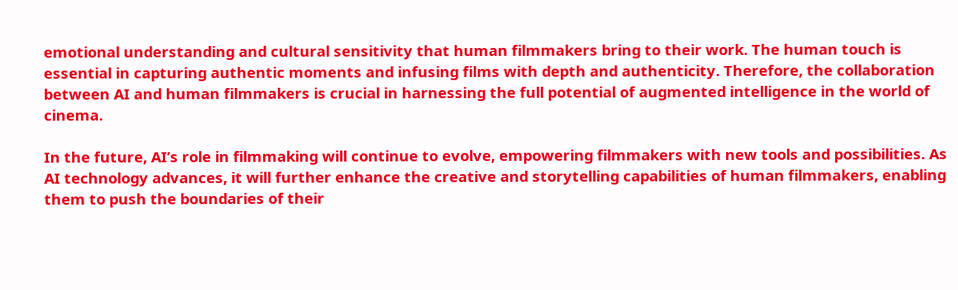emotional understanding and cultural sensitivity that human filmmakers bring to their work. The human touch is essential in capturing authentic moments and infusing films with depth and authenticity. Therefore, the collaboration between AI and human filmmakers is crucial in harnessing the full potential of augmented intelligence in the world of cinema.

In the future, AI’s role in filmmaking will continue to evolve, empowering filmmakers with new tools and possibilities. As AI technology advances, it will further enhance the creative and storytelling capabilities of human filmmakers, enabling them to push the boundaries of their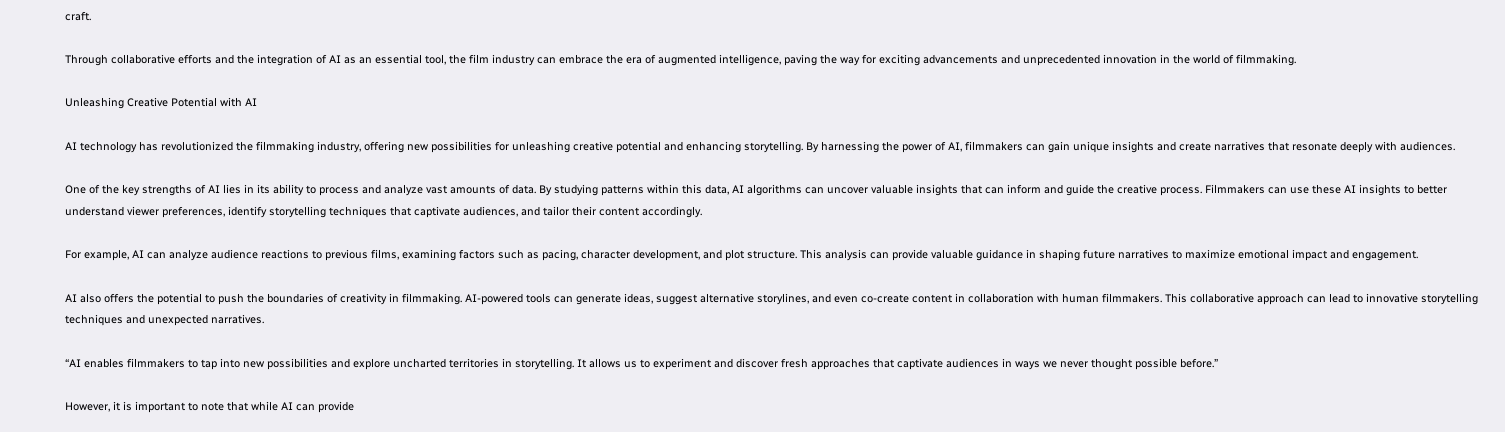craft.

Through collaborative efforts and the integration of AI as an essential tool, the film industry can embrace the era of augmented intelligence, paving the way for exciting advancements and unprecedented innovation in the world of filmmaking.

Unleashing Creative Potential with AI

AI technology has revolutionized the filmmaking industry, offering new possibilities for unleashing creative potential and enhancing storytelling. By harnessing the power of AI, filmmakers can gain unique insights and create narratives that resonate deeply with audiences.

One of the key strengths of AI lies in its ability to process and analyze vast amounts of data. By studying patterns within this data, AI algorithms can uncover valuable insights that can inform and guide the creative process. Filmmakers can use these AI insights to better understand viewer preferences, identify storytelling techniques that captivate audiences, and tailor their content accordingly.

For example, AI can analyze audience reactions to previous films, examining factors such as pacing, character development, and plot structure. This analysis can provide valuable guidance in shaping future narratives to maximize emotional impact and engagement.

AI also offers the potential to push the boundaries of creativity in filmmaking. AI-powered tools can generate ideas, suggest alternative storylines, and even co-create content in collaboration with human filmmakers. This collaborative approach can lead to innovative storytelling techniques and unexpected narratives.

“AI enables filmmakers to tap into new possibilities and explore uncharted territories in storytelling. It allows us to experiment and discover fresh approaches that captivate audiences in ways we never thought possible before.”

However, it is important to note that while AI can provide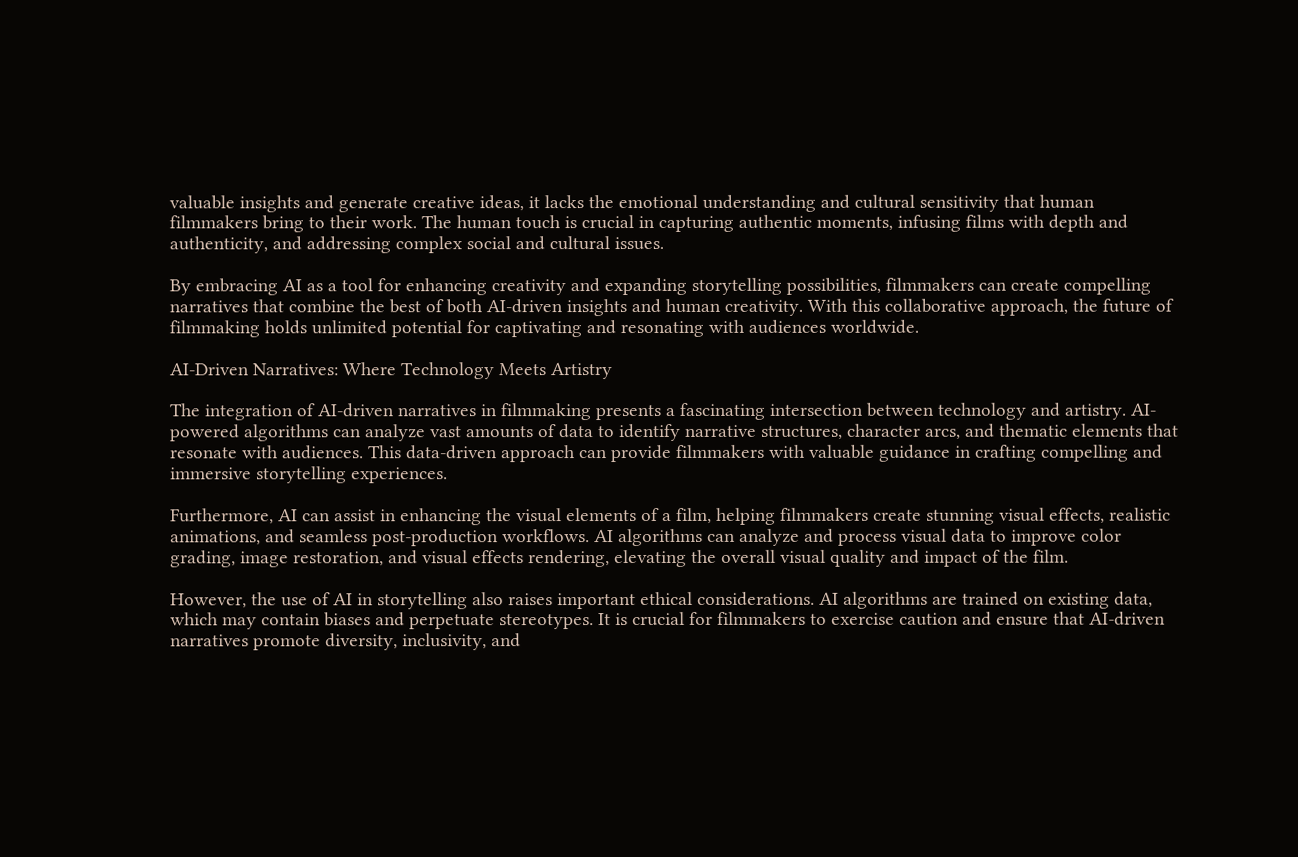valuable insights and generate creative ideas, it lacks the emotional understanding and cultural sensitivity that human filmmakers bring to their work. The human touch is crucial in capturing authentic moments, infusing films with depth and authenticity, and addressing complex social and cultural issues.

By embracing AI as a tool for enhancing creativity and expanding storytelling possibilities, filmmakers can create compelling narratives that combine the best of both AI-driven insights and human creativity. With this collaborative approach, the future of filmmaking holds unlimited potential for captivating and resonating with audiences worldwide.

AI-Driven Narratives: Where Technology Meets Artistry

The integration of AI-driven narratives in filmmaking presents a fascinating intersection between technology and artistry. AI-powered algorithms can analyze vast amounts of data to identify narrative structures, character arcs, and thematic elements that resonate with audiences. This data-driven approach can provide filmmakers with valuable guidance in crafting compelling and immersive storytelling experiences.

Furthermore, AI can assist in enhancing the visual elements of a film, helping filmmakers create stunning visual effects, realistic animations, and seamless post-production workflows. AI algorithms can analyze and process visual data to improve color grading, image restoration, and visual effects rendering, elevating the overall visual quality and impact of the film.

However, the use of AI in storytelling also raises important ethical considerations. AI algorithms are trained on existing data, which may contain biases and perpetuate stereotypes. It is crucial for filmmakers to exercise caution and ensure that AI-driven narratives promote diversity, inclusivity, and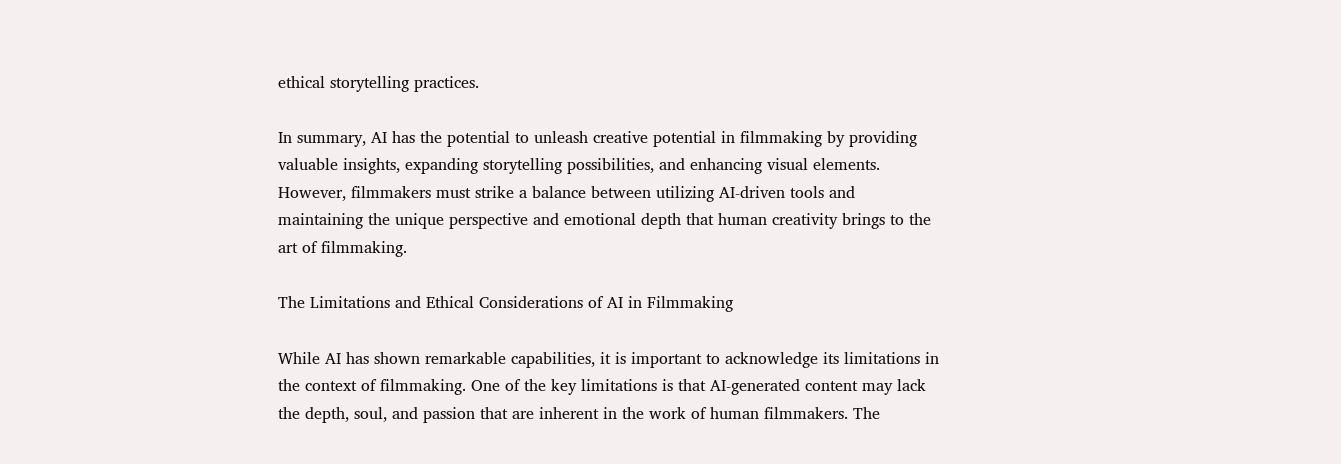ethical storytelling practices.

In summary, AI has the potential to unleash creative potential in filmmaking by providing valuable insights, expanding storytelling possibilities, and enhancing visual elements. However, filmmakers must strike a balance between utilizing AI-driven tools and maintaining the unique perspective and emotional depth that human creativity brings to the art of filmmaking.

The Limitations and Ethical Considerations of AI in Filmmaking

While AI has shown remarkable capabilities, it is important to acknowledge its limitations in the context of filmmaking. One of the key limitations is that AI-generated content may lack the depth, soul, and passion that are inherent in the work of human filmmakers. The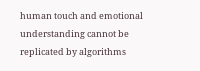human touch and emotional understanding cannot be replicated by algorithms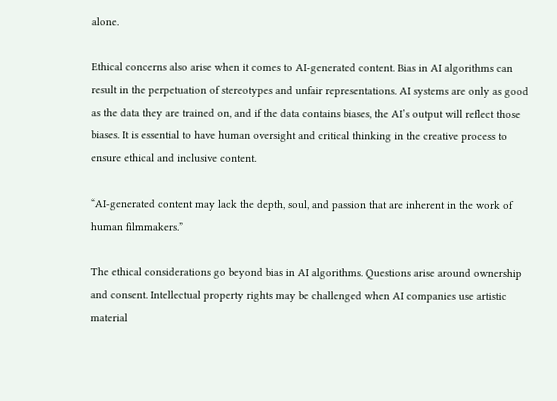alone.

Ethical concerns also arise when it comes to AI-generated content. Bias in AI algorithms can result in the perpetuation of stereotypes and unfair representations. AI systems are only as good as the data they are trained on, and if the data contains biases, the AI’s output will reflect those biases. It is essential to have human oversight and critical thinking in the creative process to ensure ethical and inclusive content.

“AI-generated content may lack the depth, soul, and passion that are inherent in the work of human filmmakers.”

The ethical considerations go beyond bias in AI algorithms. Questions arise around ownership and consent. Intellectual property rights may be challenged when AI companies use artistic material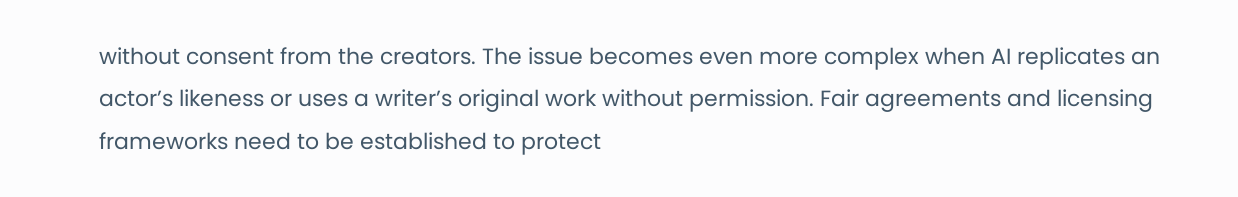without consent from the creators. The issue becomes even more complex when AI replicates an actor’s likeness or uses a writer’s original work without permission. Fair agreements and licensing frameworks need to be established to protect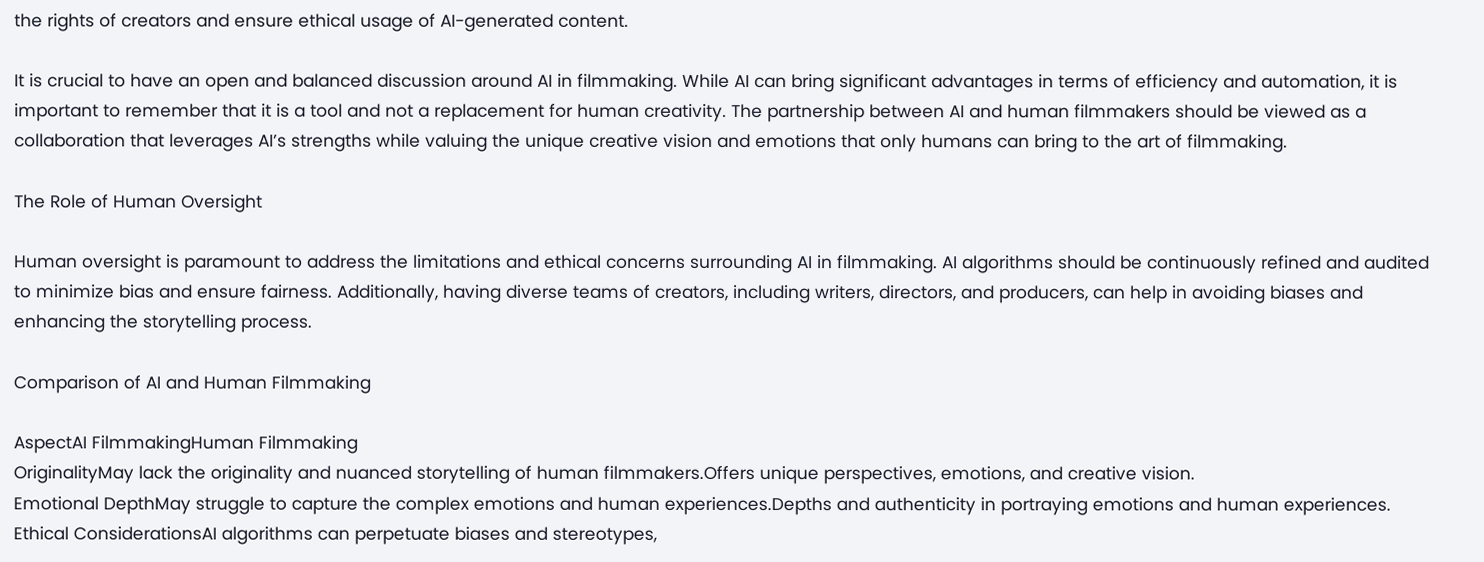the rights of creators and ensure ethical usage of AI-generated content.

It is crucial to have an open and balanced discussion around AI in filmmaking. While AI can bring significant advantages in terms of efficiency and automation, it is important to remember that it is a tool and not a replacement for human creativity. The partnership between AI and human filmmakers should be viewed as a collaboration that leverages AI’s strengths while valuing the unique creative vision and emotions that only humans can bring to the art of filmmaking.

The Role of Human Oversight

Human oversight is paramount to address the limitations and ethical concerns surrounding AI in filmmaking. AI algorithms should be continuously refined and audited to minimize bias and ensure fairness. Additionally, having diverse teams of creators, including writers, directors, and producers, can help in avoiding biases and enhancing the storytelling process.

Comparison of AI and Human Filmmaking

AspectAI FilmmakingHuman Filmmaking
OriginalityMay lack the originality and nuanced storytelling of human filmmakers.Offers unique perspectives, emotions, and creative vision.
Emotional DepthMay struggle to capture the complex emotions and human experiences.Depths and authenticity in portraying emotions and human experiences.
Ethical ConsiderationsAI algorithms can perpetuate biases and stereotypes,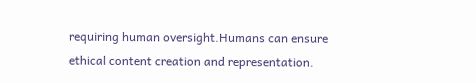requiring human oversight.Humans can ensure ethical content creation and representation.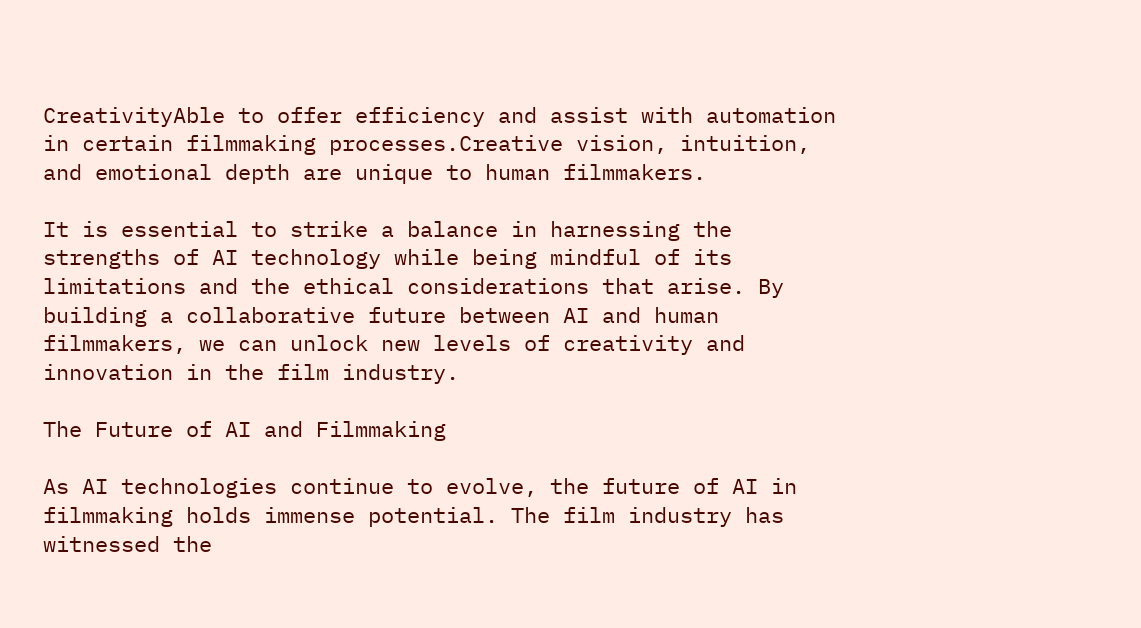CreativityAble to offer efficiency and assist with automation in certain filmmaking processes.Creative vision, intuition, and emotional depth are unique to human filmmakers.

It is essential to strike a balance in harnessing the strengths of AI technology while being mindful of its limitations and the ethical considerations that arise. By building a collaborative future between AI and human filmmakers, we can unlock new levels of creativity and innovation in the film industry.

The Future of AI and Filmmaking

As AI technologies continue to evolve, the future of AI in filmmaking holds immense potential. The film industry has witnessed the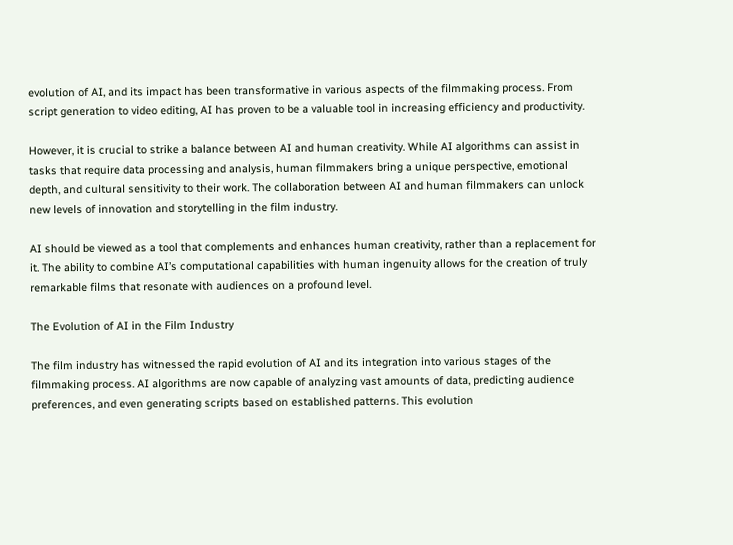evolution of AI, and its impact has been transformative in various aspects of the filmmaking process. From script generation to video editing, AI has proven to be a valuable tool in increasing efficiency and productivity.

However, it is crucial to strike a balance between AI and human creativity. While AI algorithms can assist in tasks that require data processing and analysis, human filmmakers bring a unique perspective, emotional depth, and cultural sensitivity to their work. The collaboration between AI and human filmmakers can unlock new levels of innovation and storytelling in the film industry.

AI should be viewed as a tool that complements and enhances human creativity, rather than a replacement for it. The ability to combine AI’s computational capabilities with human ingenuity allows for the creation of truly remarkable films that resonate with audiences on a profound level.

The Evolution of AI in the Film Industry

The film industry has witnessed the rapid evolution of AI and its integration into various stages of the filmmaking process. AI algorithms are now capable of analyzing vast amounts of data, predicting audience preferences, and even generating scripts based on established patterns. This evolution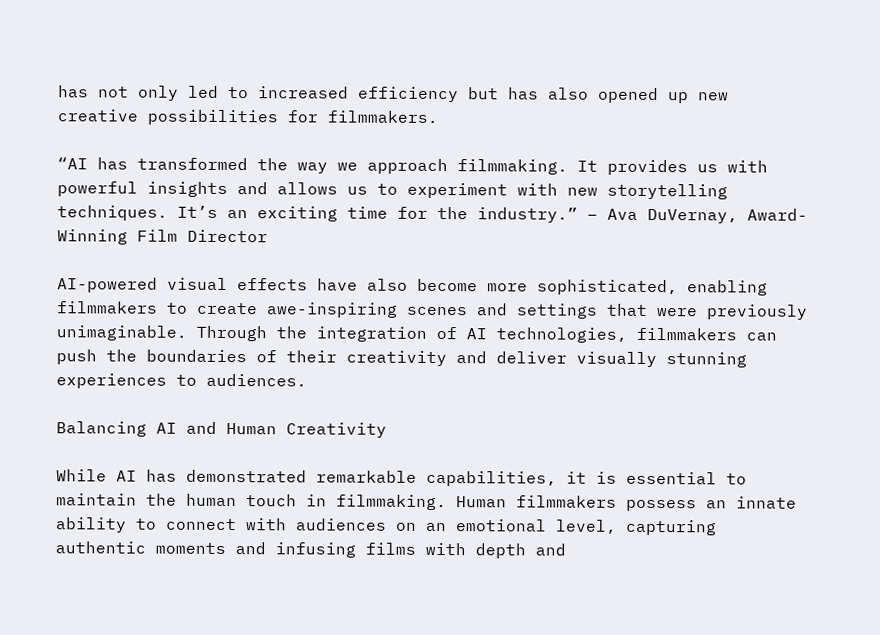has not only led to increased efficiency but has also opened up new creative possibilities for filmmakers.

“AI has transformed the way we approach filmmaking. It provides us with powerful insights and allows us to experiment with new storytelling techniques. It’s an exciting time for the industry.” – Ava DuVernay, Award-Winning Film Director

AI-powered visual effects have also become more sophisticated, enabling filmmakers to create awe-inspiring scenes and settings that were previously unimaginable. Through the integration of AI technologies, filmmakers can push the boundaries of their creativity and deliver visually stunning experiences to audiences.

Balancing AI and Human Creativity

While AI has demonstrated remarkable capabilities, it is essential to maintain the human touch in filmmaking. Human filmmakers possess an innate ability to connect with audiences on an emotional level, capturing authentic moments and infusing films with depth and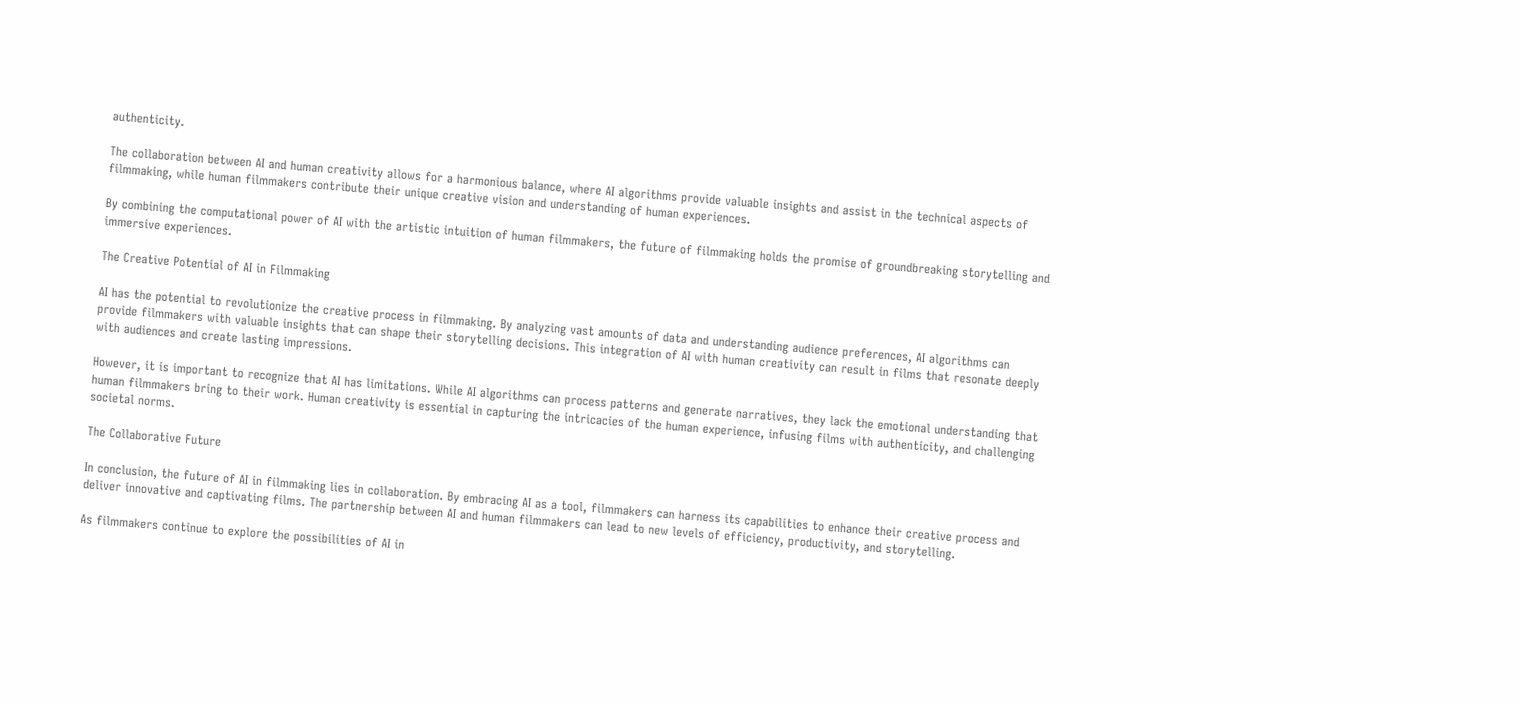authenticity.

The collaboration between AI and human creativity allows for a harmonious balance, where AI algorithms provide valuable insights and assist in the technical aspects of filmmaking, while human filmmakers contribute their unique creative vision and understanding of human experiences.

By combining the computational power of AI with the artistic intuition of human filmmakers, the future of filmmaking holds the promise of groundbreaking storytelling and immersive experiences.

The Creative Potential of AI in Filmmaking

AI has the potential to revolutionize the creative process in filmmaking. By analyzing vast amounts of data and understanding audience preferences, AI algorithms can provide filmmakers with valuable insights that can shape their storytelling decisions. This integration of AI with human creativity can result in films that resonate deeply with audiences and create lasting impressions.

However, it is important to recognize that AI has limitations. While AI algorithms can process patterns and generate narratives, they lack the emotional understanding that human filmmakers bring to their work. Human creativity is essential in capturing the intricacies of the human experience, infusing films with authenticity, and challenging societal norms.

The Collaborative Future

In conclusion, the future of AI in filmmaking lies in collaboration. By embracing AI as a tool, filmmakers can harness its capabilities to enhance their creative process and deliver innovative and captivating films. The partnership between AI and human filmmakers can lead to new levels of efficiency, productivity, and storytelling.

As filmmakers continue to explore the possibilities of AI in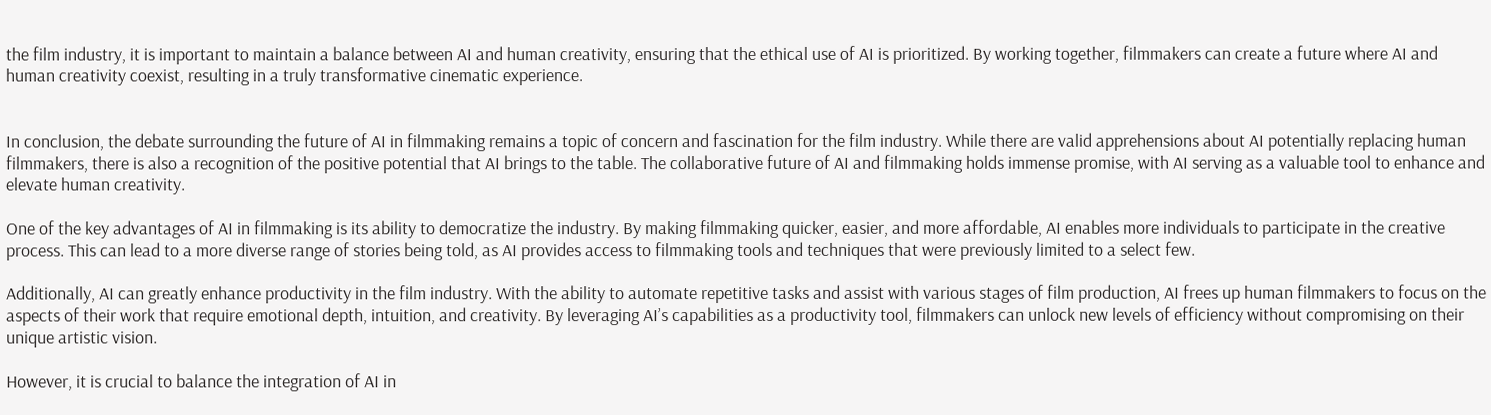the film industry, it is important to maintain a balance between AI and human creativity, ensuring that the ethical use of AI is prioritized. By working together, filmmakers can create a future where AI and human creativity coexist, resulting in a truly transformative cinematic experience.


In conclusion, the debate surrounding the future of AI in filmmaking remains a topic of concern and fascination for the film industry. While there are valid apprehensions about AI potentially replacing human filmmakers, there is also a recognition of the positive potential that AI brings to the table. The collaborative future of AI and filmmaking holds immense promise, with AI serving as a valuable tool to enhance and elevate human creativity.

One of the key advantages of AI in filmmaking is its ability to democratize the industry. By making filmmaking quicker, easier, and more affordable, AI enables more individuals to participate in the creative process. This can lead to a more diverse range of stories being told, as AI provides access to filmmaking tools and techniques that were previously limited to a select few.

Additionally, AI can greatly enhance productivity in the film industry. With the ability to automate repetitive tasks and assist with various stages of film production, AI frees up human filmmakers to focus on the aspects of their work that require emotional depth, intuition, and creativity. By leveraging AI’s capabilities as a productivity tool, filmmakers can unlock new levels of efficiency without compromising on their unique artistic vision.

However, it is crucial to balance the integration of AI in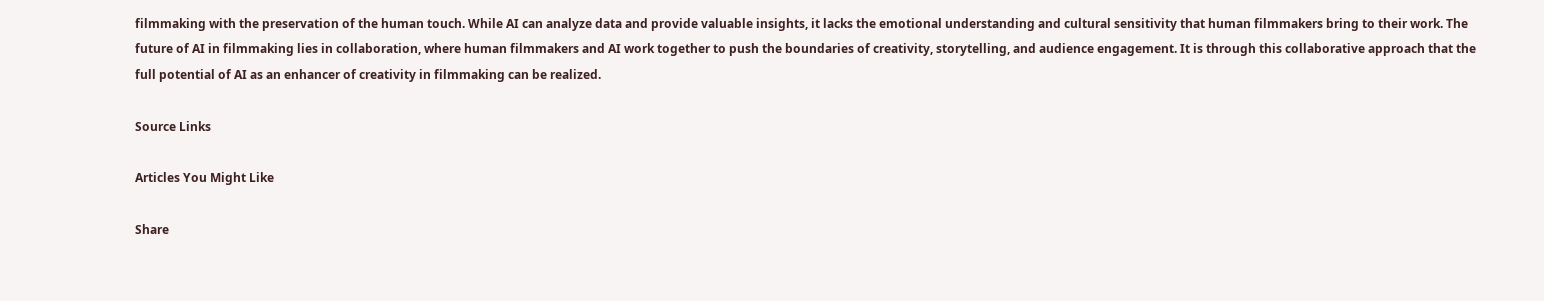filmmaking with the preservation of the human touch. While AI can analyze data and provide valuable insights, it lacks the emotional understanding and cultural sensitivity that human filmmakers bring to their work. The future of AI in filmmaking lies in collaboration, where human filmmakers and AI work together to push the boundaries of creativity, storytelling, and audience engagement. It is through this collaborative approach that the full potential of AI as an enhancer of creativity in filmmaking can be realized.

Source Links

Articles You Might Like

Share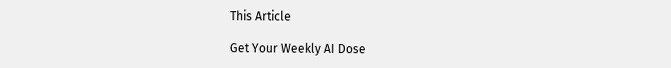This Article

Get Your Weekly AI Dose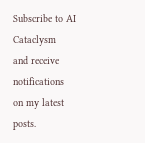Subscribe to AI Cataclysm  and receive notifications on my latest posts.